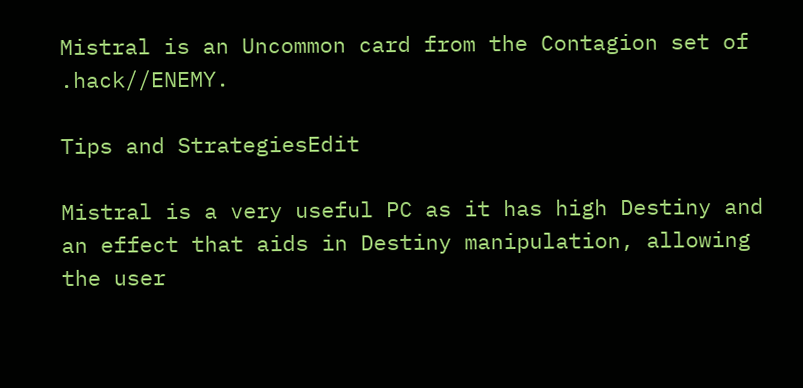Mistral is an Uncommon card from the Contagion set of .hack//ENEMY.

Tips and StrategiesEdit

Mistral is a very useful PC as it has high Destiny and an effect that aids in Destiny manipulation, allowing the user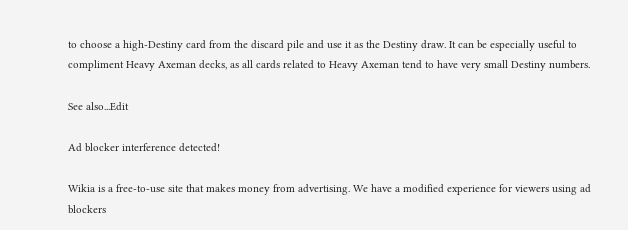to choose a high-Destiny card from the discard pile and use it as the Destiny draw. It can be especially useful to compliment Heavy Axeman decks, as all cards related to Heavy Axeman tend to have very small Destiny numbers.

See also...Edit

Ad blocker interference detected!

Wikia is a free-to-use site that makes money from advertising. We have a modified experience for viewers using ad blockers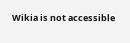Wikia is not accessible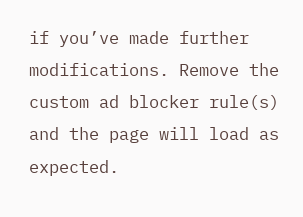if you’ve made further modifications. Remove the custom ad blocker rule(s) and the page will load as expected.